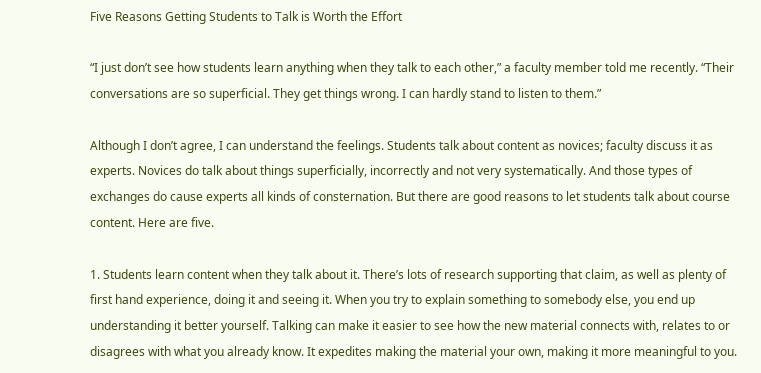Five Reasons Getting Students to Talk is Worth the Effort

“I just don’t see how students learn anything when they talk to each other,” a faculty member told me recently. “Their conversations are so superficial. They get things wrong. I can hardly stand to listen to them.”

Although I don’t agree, I can understand the feelings. Students talk about content as novices; faculty discuss it as experts. Novices do talk about things superficially, incorrectly and not very systematically. And those types of exchanges do cause experts all kinds of consternation. But there are good reasons to let students talk about course content. Here are five.

1. Students learn content when they talk about it. There’s lots of research supporting that claim, as well as plenty of first hand experience, doing it and seeing it. When you try to explain something to somebody else, you end up understanding it better yourself. Talking can make it easier to see how the new material connects with, relates to or disagrees with what you already know. It expedites making the material your own, making it more meaningful to you.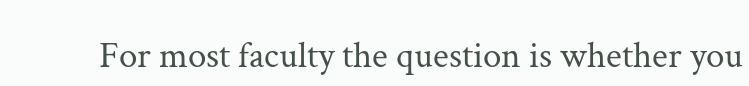For most faculty the question is whether you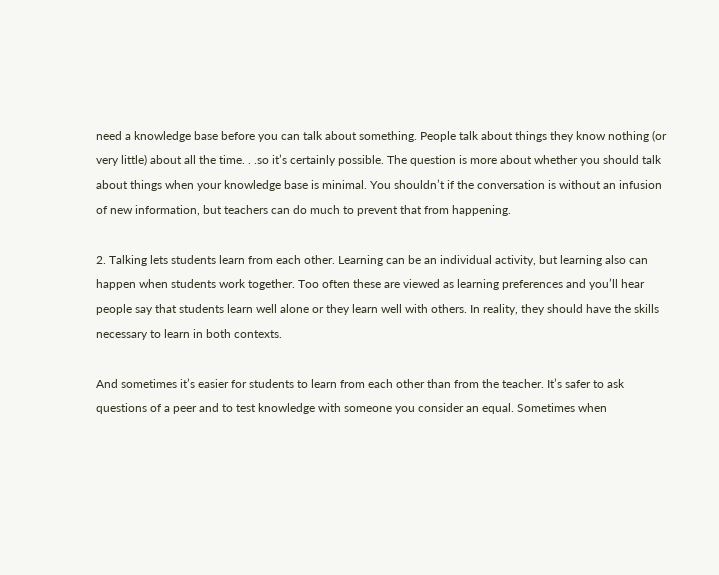need a knowledge base before you can talk about something. People talk about things they know nothing (or very little) about all the time. . .so it’s certainly possible. The question is more about whether you should talk about things when your knowledge base is minimal. You shouldn’t if the conversation is without an infusion of new information, but teachers can do much to prevent that from happening.

2. Talking lets students learn from each other. Learning can be an individual activity, but learning also can happen when students work together. Too often these are viewed as learning preferences and you’ll hear people say that students learn well alone or they learn well with others. In reality, they should have the skills necessary to learn in both contexts.

And sometimes it’s easier for students to learn from each other than from the teacher. It’s safer to ask questions of a peer and to test knowledge with someone you consider an equal. Sometimes when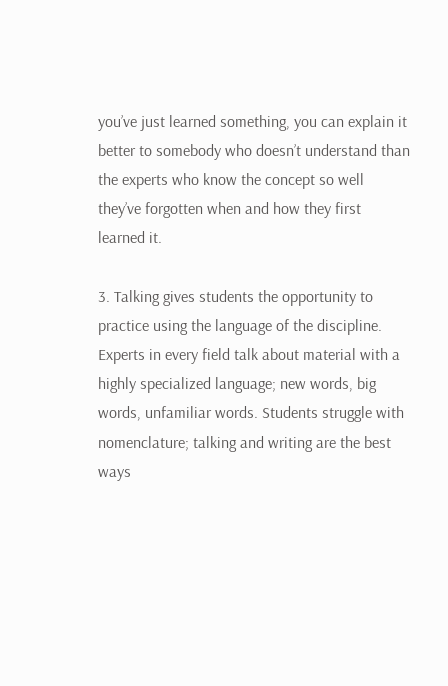you’ve just learned something, you can explain it better to somebody who doesn’t understand than the experts who know the concept so well they’ve forgotten when and how they first learned it.

3. Talking gives students the opportunity to practice using the language of the discipline. Experts in every field talk about material with a highly specialized language; new words, big words, unfamiliar words. Students struggle with nomenclature; talking and writing are the best ways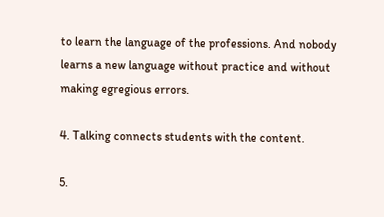to learn the language of the professions. And nobody learns a new language without practice and without making egregious errors.

4. Talking connects students with the content.

5.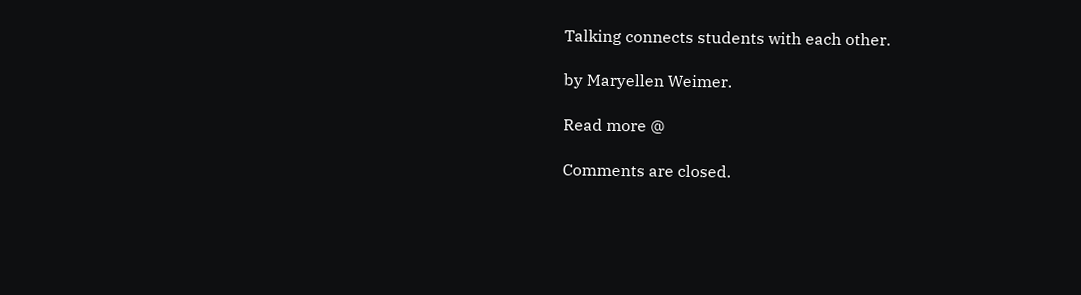Talking connects students with each other.

by Maryellen Weimer.

Read more @

Comments are closed.